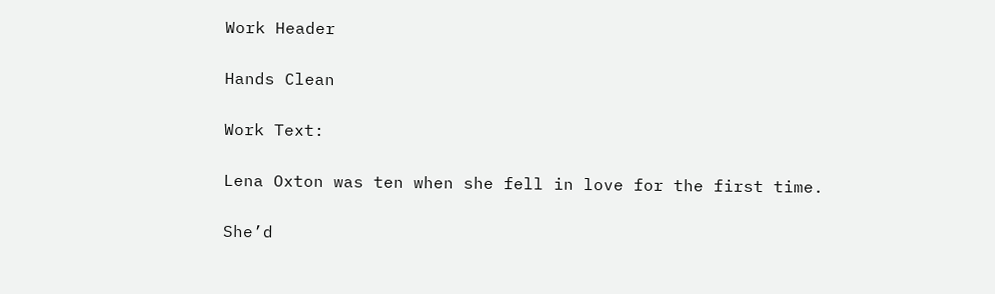Work Header

Hands Clean

Work Text:

Lena Oxton was ten when she fell in love for the first time.

She’d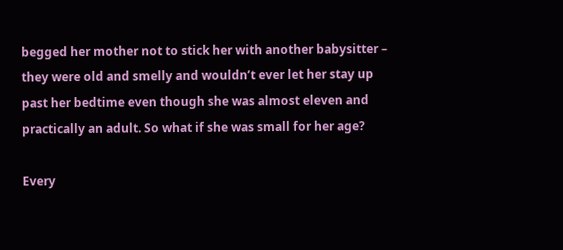begged her mother not to stick her with another babysitter – they were old and smelly and wouldn’t ever let her stay up past her bedtime even though she was almost eleven and practically an adult. So what if she was small for her age?

Every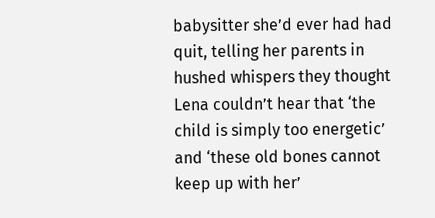babysitter she’d ever had had quit, telling her parents in hushed whispers they thought Lena couldn’t hear that ‘the child is simply too energetic’ and ‘these old bones cannot keep up with her’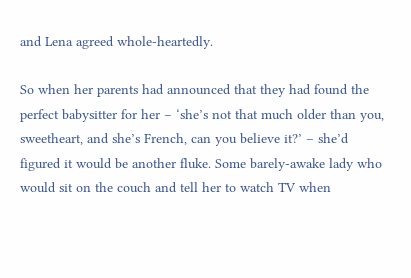and Lena agreed whole-heartedly.

So when her parents had announced that they had found the perfect babysitter for her – ‘she’s not that much older than you, sweetheart, and she’s French, can you believe it?’ – she’d figured it would be another fluke. Some barely-awake lady who would sit on the couch and tell her to watch TV when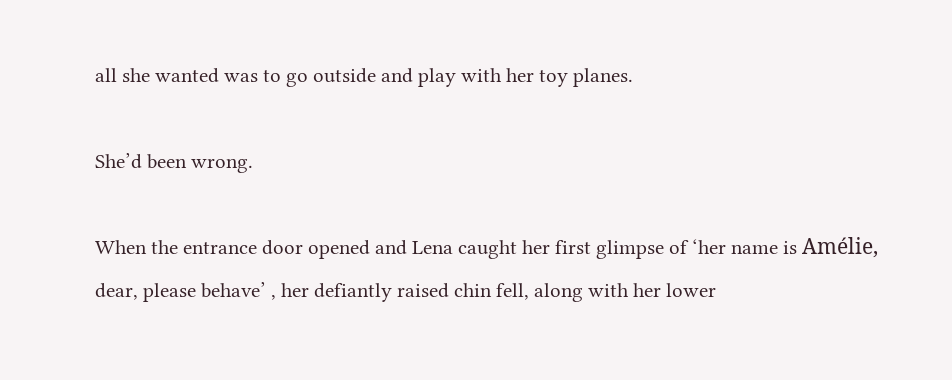all she wanted was to go outside and play with her toy planes.

She’d been wrong.

When the entrance door opened and Lena caught her first glimpse of ‘her name is Amélie, dear, please behave’ , her defiantly raised chin fell, along with her lower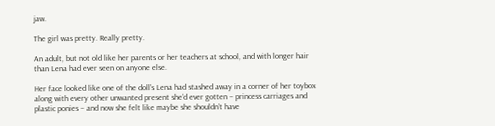jaw.

The girl was pretty. Really pretty.

An adult, but not old like her parents or her teachers at school, and with longer hair than Lena had ever seen on anyone else.

Her face looked like one of the doll’s Lena had stashed away in a corner of her toybox along with every other unwanted present she’d ever gotten – princess carriages and plastic ponies – and now she felt like maybe she shouldn’t have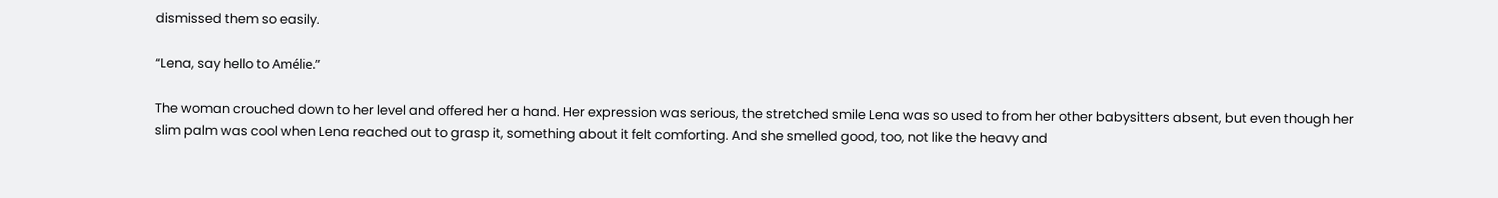dismissed them so easily.

“Lena, say hello to Amélie.”

The woman crouched down to her level and offered her a hand. Her expression was serious, the stretched smile Lena was so used to from her other babysitters absent, but even though her slim palm was cool when Lena reached out to grasp it, something about it felt comforting. And she smelled good, too, not like the heavy and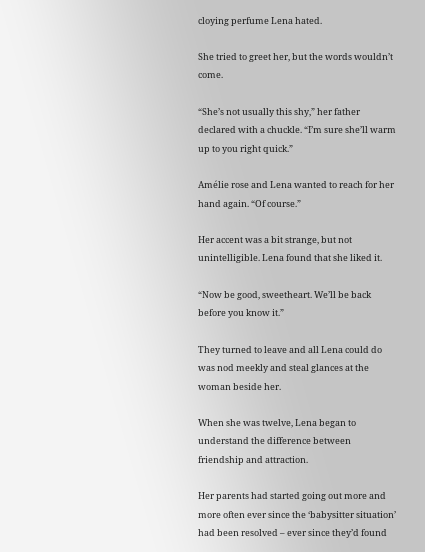cloying perfume Lena hated.

She tried to greet her, but the words wouldn’t come.

“She’s not usually this shy,” her father declared with a chuckle. “I’m sure she’ll warm up to you right quick.”

Amélie rose and Lena wanted to reach for her hand again. “Of course.”

Her accent was a bit strange, but not unintelligible. Lena found that she liked it.

“Now be good, sweetheart. We’ll be back before you know it.”

They turned to leave and all Lena could do was nod meekly and steal glances at the woman beside her.

When she was twelve, Lena began to understand the difference between friendship and attraction.

Her parents had started going out more and more often ever since the ‘babysitter situation’ had been resolved – ever since they’d found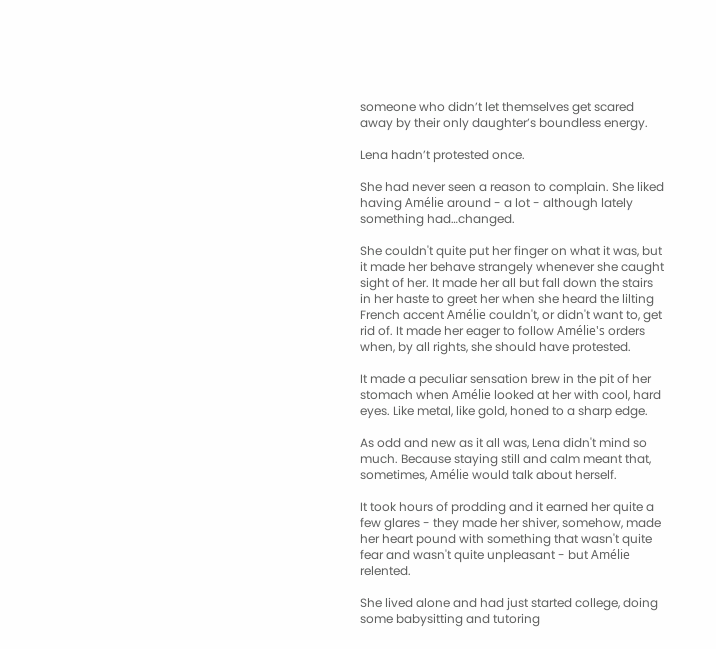someone who didn’t let themselves get scared away by their only daughter’s boundless energy.

Lena hadn’t protested once.

She had never seen a reason to complain. She liked having Amélie around - a lot - although lately something had…changed.

She couldn't quite put her finger on what it was, but it made her behave strangely whenever she caught sight of her. It made her all but fall down the stairs in her haste to greet her when she heard the lilting French accent Amélie couldn't, or didn't want to, get rid of. It made her eager to follow Amélie's orders when, by all rights, she should have protested.

It made a peculiar sensation brew in the pit of her stomach when Amélie looked at her with cool, hard eyes. Like metal, like gold, honed to a sharp edge.

As odd and new as it all was, Lena didn't mind so much. Because staying still and calm meant that, sometimes, Amélie would talk about herself.

It took hours of prodding and it earned her quite a few glares - they made her shiver, somehow, made her heart pound with something that wasn't quite fear and wasn't quite unpleasant - but Amélie relented.

She lived alone and had just started college, doing some babysitting and tutoring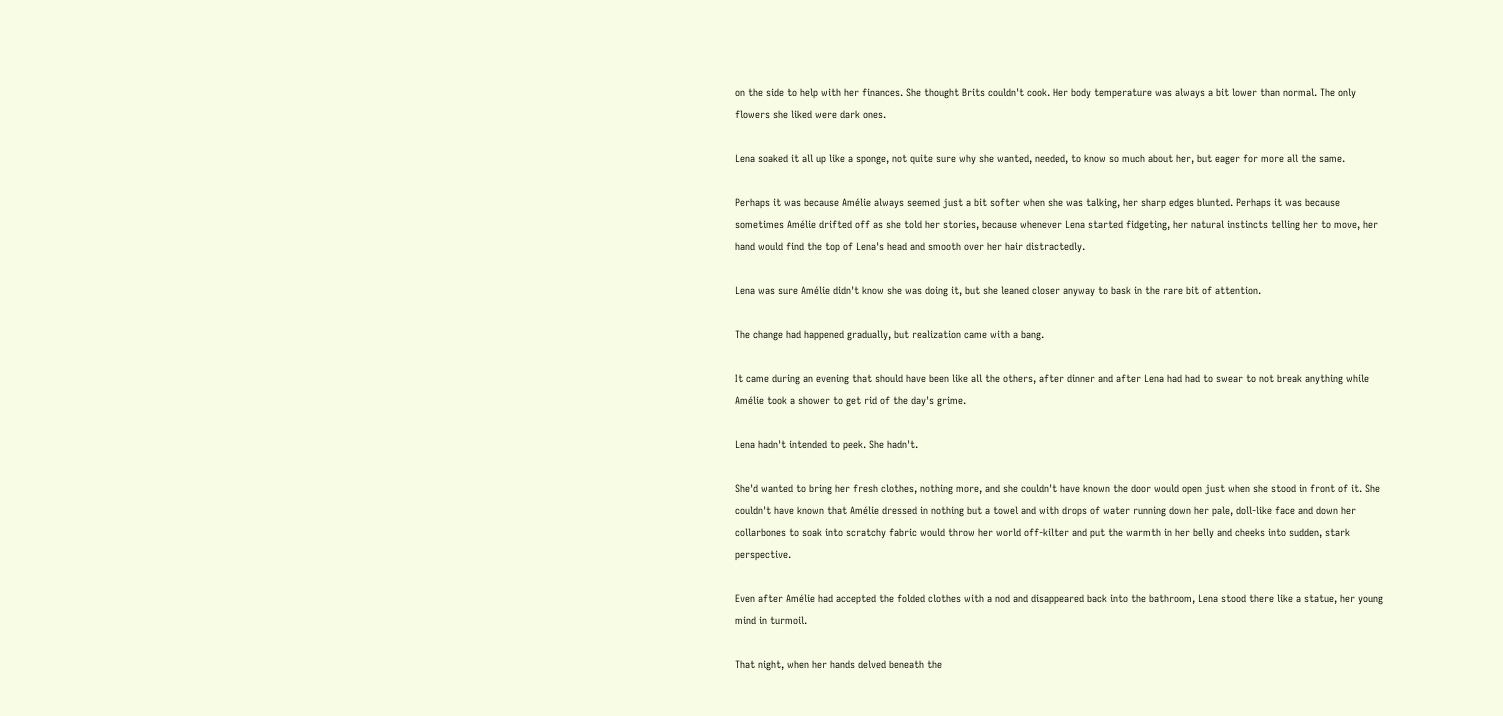on the side to help with her finances. She thought Brits couldn't cook. Her body temperature was always a bit lower than normal. The only flowers she liked were dark ones.

Lena soaked it all up like a sponge, not quite sure why she wanted, needed, to know so much about her, but eager for more all the same.

Perhaps it was because Amélie always seemed just a bit softer when she was talking, her sharp edges blunted. Perhaps it was because sometimes Amélie drifted off as she told her stories, because whenever Lena started fidgeting, her natural instincts telling her to move, her hand would find the top of Lena's head and smooth over her hair distractedly.

Lena was sure Amélie didn't know she was doing it, but she leaned closer anyway to bask in the rare bit of attention.

The change had happened gradually, but realization came with a bang.

It came during an evening that should have been like all the others, after dinner and after Lena had had to swear to not break anything while Amélie took a shower to get rid of the day's grime.

Lena hadn't intended to peek. She hadn't.

She'd wanted to bring her fresh clothes, nothing more, and she couldn't have known the door would open just when she stood in front of it. She couldn't have known that Amélie dressed in nothing but a towel and with drops of water running down her pale, doll-like face and down her collarbones to soak into scratchy fabric would throw her world off-kilter and put the warmth in her belly and cheeks into sudden, stark perspective.

Even after Amélie had accepted the folded clothes with a nod and disappeared back into the bathroom, Lena stood there like a statue, her young mind in turmoil.

That night, when her hands delved beneath the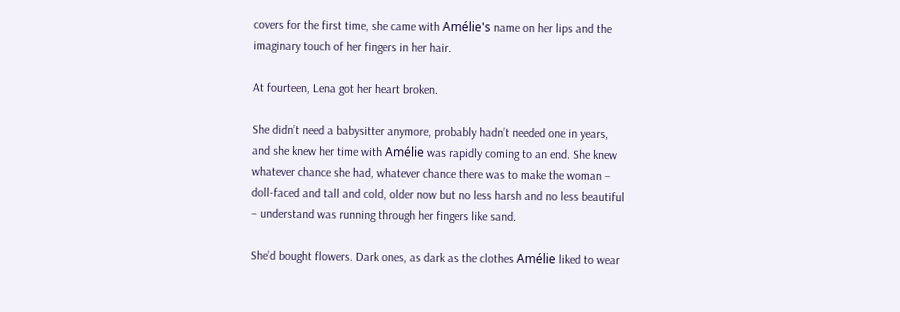covers for the first time, she came with Amélie's name on her lips and the imaginary touch of her fingers in her hair.

At fourteen, Lena got her heart broken.

She didn’t need a babysitter anymore, probably hadn’t needed one in years, and she knew her time with Amélie was rapidly coming to an end. She knew whatever chance she had, whatever chance there was to make the woman – doll-faced and tall and cold, older now but no less harsh and no less beautiful – understand was running through her fingers like sand.

She’d bought flowers. Dark ones, as dark as the clothes Amélie liked to wear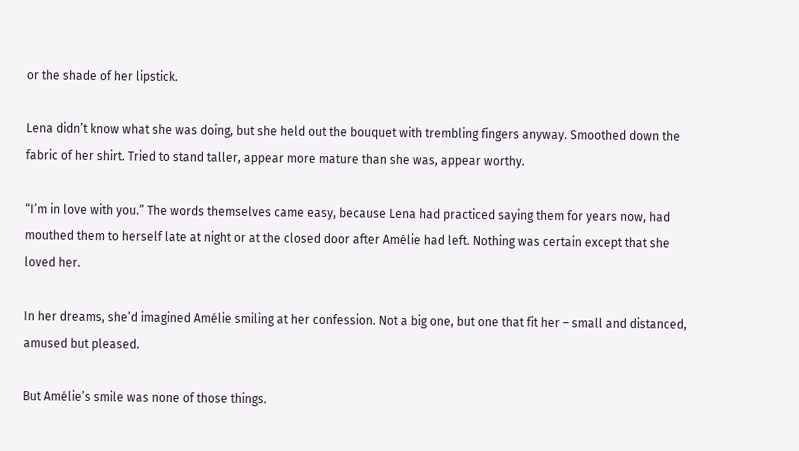or the shade of her lipstick.

Lena didn’t know what she was doing, but she held out the bouquet with trembling fingers anyway. Smoothed down the fabric of her shirt. Tried to stand taller, appear more mature than she was, appear worthy.

“I’m in love with you.” The words themselves came easy, because Lena had practiced saying them for years now, had mouthed them to herself late at night or at the closed door after Amélie had left. Nothing was certain except that she loved her.

In her dreams, she’d imagined Amélie smiling at her confession. Not a big one, but one that fit her – small and distanced, amused but pleased.

But Amélie’s smile was none of those things.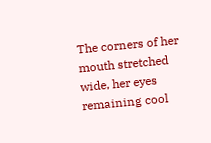The corners of her mouth stretched wide, her eyes remaining cool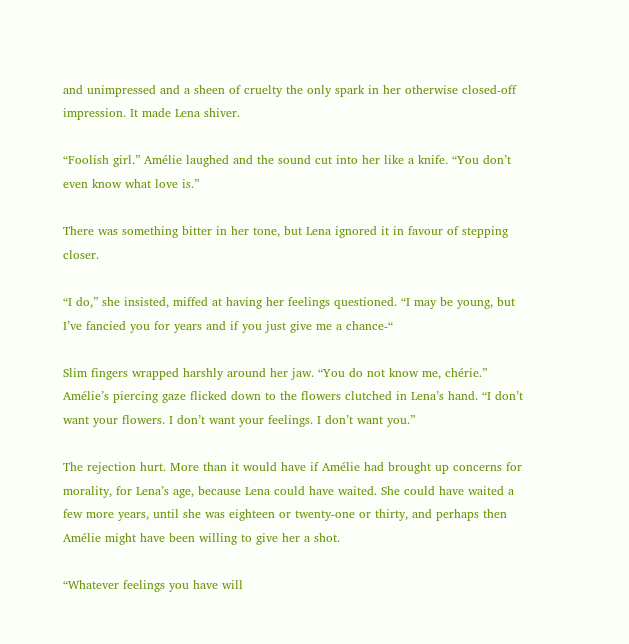and unimpressed and a sheen of cruelty the only spark in her otherwise closed-off impression. It made Lena shiver.

“Foolish girl.” Amélie laughed and the sound cut into her like a knife. “You don’t even know what love is.”

There was something bitter in her tone, but Lena ignored it in favour of stepping closer.

“I do,” she insisted, miffed at having her feelings questioned. “I may be young, but I’ve fancied you for years and if you just give me a chance-“

Slim fingers wrapped harshly around her jaw. “You do not know me, chérie.” Amélie’s piercing gaze flicked down to the flowers clutched in Lena’s hand. “I don’t want your flowers. I don’t want your feelings. I don’t want you.”

The rejection hurt. More than it would have if Amélie had brought up concerns for morality, for Lena’s age, because Lena could have waited. She could have waited a few more years, until she was eighteen or twenty-one or thirty, and perhaps then Amélie might have been willing to give her a shot.

“Whatever feelings you have will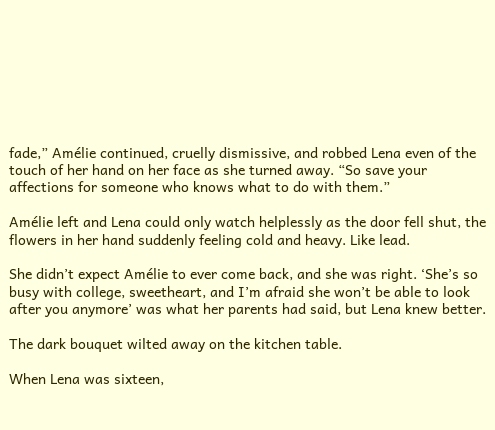fade,” Amélie continued, cruelly dismissive, and robbed Lena even of the touch of her hand on her face as she turned away. “So save your affections for someone who knows what to do with them.”

Amélie left and Lena could only watch helplessly as the door fell shut, the flowers in her hand suddenly feeling cold and heavy. Like lead.

She didn’t expect Amélie to ever come back, and she was right. ‘She’s so busy with college, sweetheart, and I’m afraid she won’t be able to look after you anymore’ was what her parents had said, but Lena knew better.

The dark bouquet wilted away on the kitchen table.

When Lena was sixteen,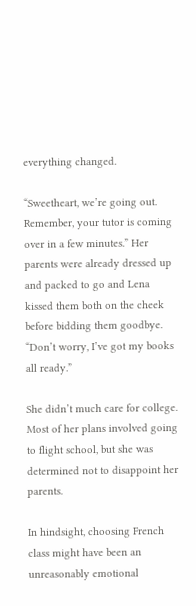everything changed.

“Sweetheart, we’re going out. Remember, your tutor is coming over in a few minutes.” Her parents were already dressed up and packed to go and Lena kissed them both on the cheek before bidding them goodbye. “Don’t worry, I’ve got my books all ready.”

She didn’t much care for college. Most of her plans involved going to flight school, but she was determined not to disappoint her parents.

In hindsight, choosing French class might have been an unreasonably emotional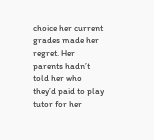choice her current grades made her regret. Her parents hadn’t told her who they’d paid to play tutor for her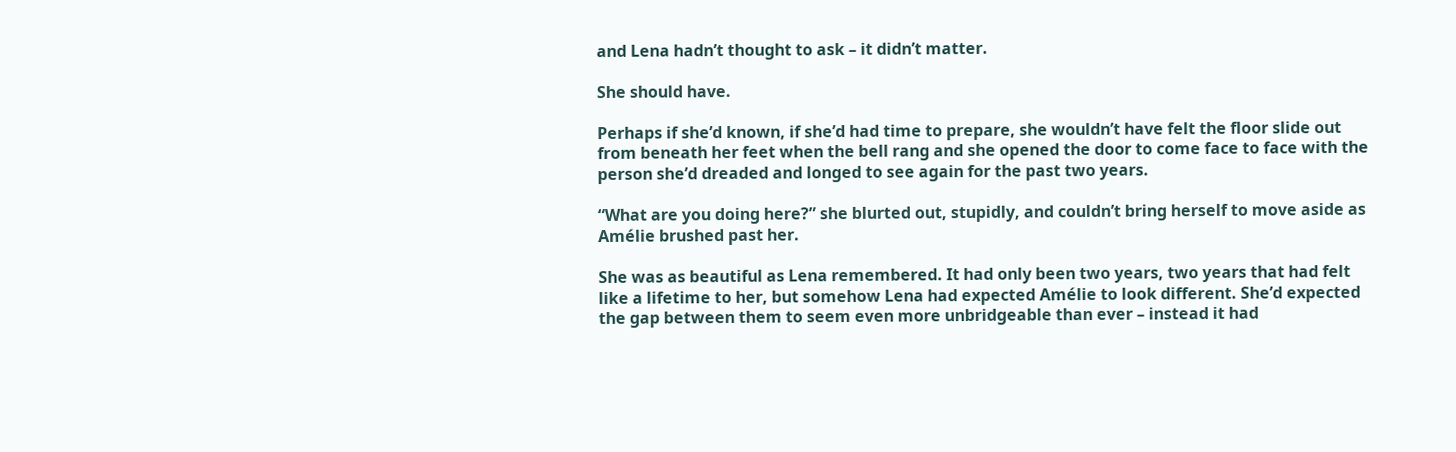and Lena hadn’t thought to ask – it didn’t matter.

She should have.

Perhaps if she’d known, if she’d had time to prepare, she wouldn’t have felt the floor slide out from beneath her feet when the bell rang and she opened the door to come face to face with the person she’d dreaded and longed to see again for the past two years.

“What are you doing here?” she blurted out, stupidly, and couldn’t bring herself to move aside as Amélie brushed past her.

She was as beautiful as Lena remembered. It had only been two years, two years that had felt like a lifetime to her, but somehow Lena had expected Amélie to look different. She’d expected the gap between them to seem even more unbridgeable than ever – instead it had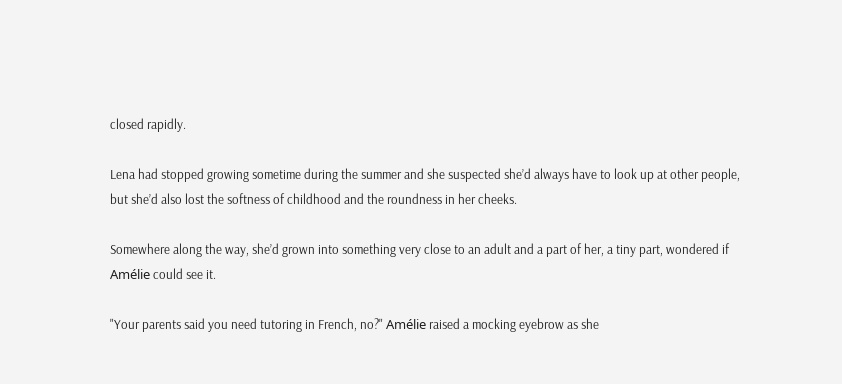closed rapidly.

Lena had stopped growing sometime during the summer and she suspected she’d always have to look up at other people, but she’d also lost the softness of childhood and the roundness in her cheeks.

Somewhere along the way, she’d grown into something very close to an adult and a part of her, a tiny part, wondered if Amélie could see it.

"Your parents said you need tutoring in French, no?" Amélie raised a mocking eyebrow as she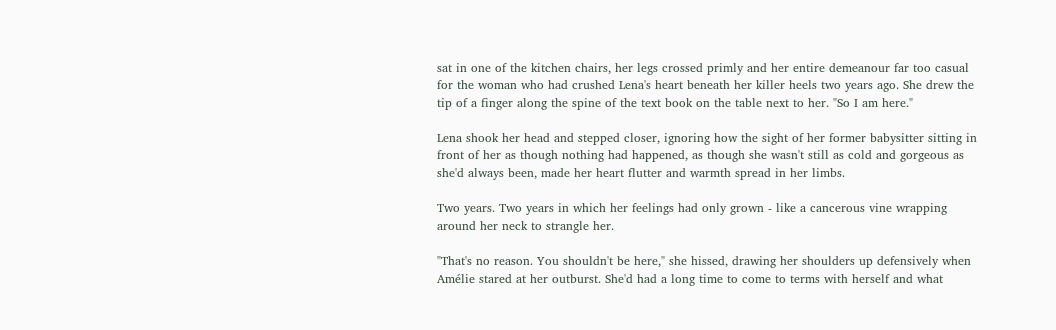sat in one of the kitchen chairs, her legs crossed primly and her entire demeanour far too casual for the woman who had crushed Lena's heart beneath her killer heels two years ago. She drew the tip of a finger along the spine of the text book on the table next to her. "So I am here."

Lena shook her head and stepped closer, ignoring how the sight of her former babysitter sitting in front of her as though nothing had happened, as though she wasn't still as cold and gorgeous as she'd always been, made her heart flutter and warmth spread in her limbs.

Two years. Two years in which her feelings had only grown - like a cancerous vine wrapping around her neck to strangle her.

"That's no reason. You shouldn't be here," she hissed, drawing her shoulders up defensively when Amélie stared at her outburst. She'd had a long time to come to terms with herself and what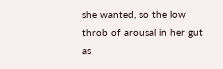she wanted, so the low throb of arousal in her gut as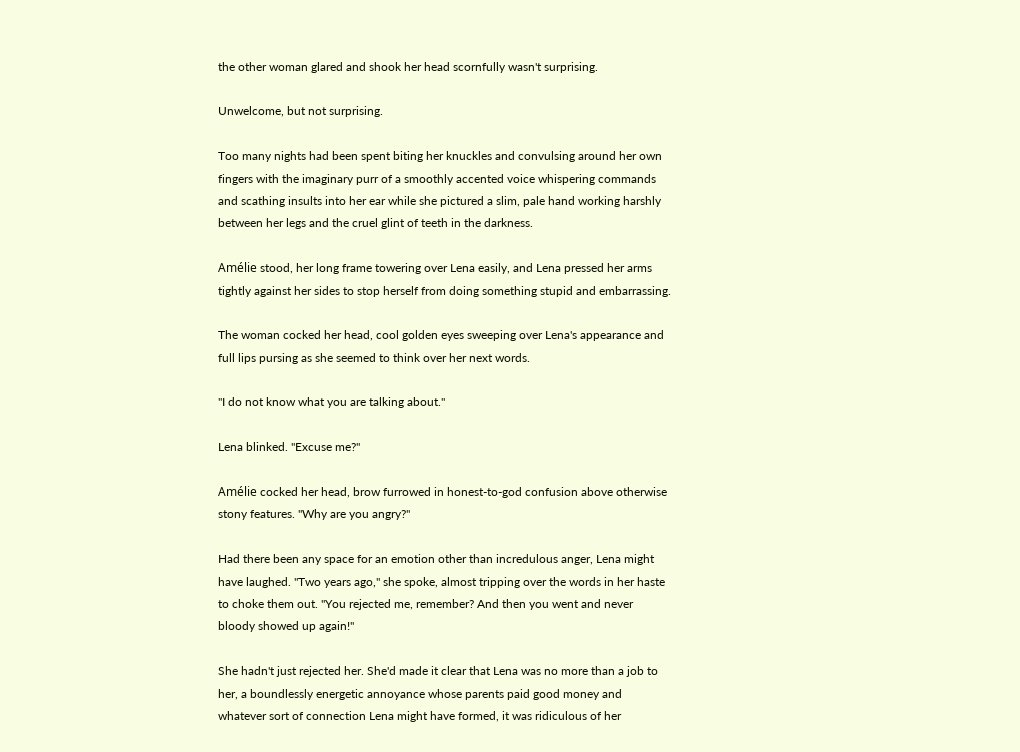the other woman glared and shook her head scornfully wasn't surprising.

Unwelcome, but not surprising.

Too many nights had been spent biting her knuckles and convulsing around her own fingers with the imaginary purr of a smoothly accented voice whispering commands and scathing insults into her ear while she pictured a slim, pale hand working harshly between her legs and the cruel glint of teeth in the darkness.

Amélie stood, her long frame towering over Lena easily, and Lena pressed her arms tightly against her sides to stop herself from doing something stupid and embarrassing.

The woman cocked her head, cool golden eyes sweeping over Lena's appearance and full lips pursing as she seemed to think over her next words.

"I do not know what you are talking about."

Lena blinked. "Excuse me?"

Amélie cocked her head, brow furrowed in honest-to-god confusion above otherwise stony features. "Why are you angry?"

Had there been any space for an emotion other than incredulous anger, Lena might have laughed. "Two years ago," she spoke, almost tripping over the words in her haste to choke them out. "You rejected me, remember? And then you went and never bloody showed up again!"

She hadn't just rejected her. She'd made it clear that Lena was no more than a job to her, a boundlessly energetic annoyance whose parents paid good money and whatever sort of connection Lena might have formed, it was ridiculous of her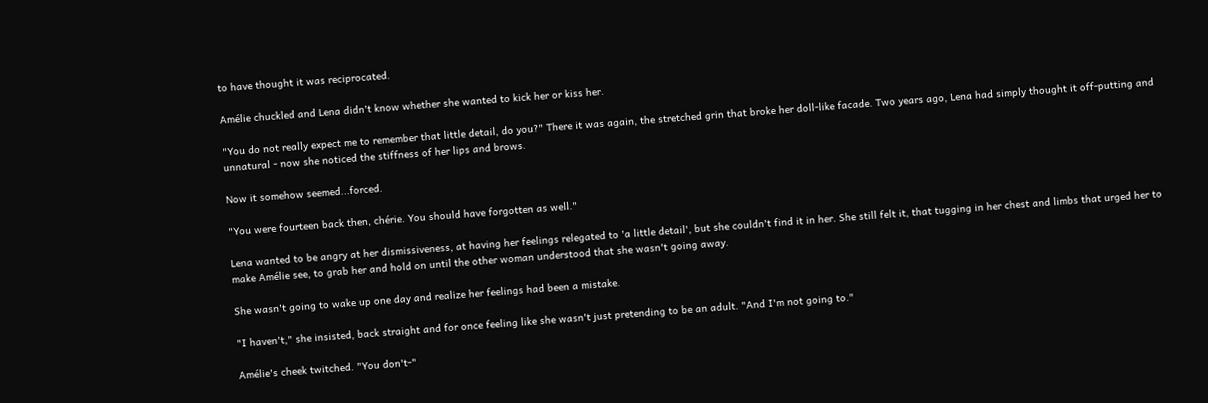to have thought it was reciprocated.

Amélie chuckled and Lena didn't know whether she wanted to kick her or kiss her.

"You do not really expect me to remember that little detail, do you?" There it was again, the stretched grin that broke her doll-like facade. Two years ago, Lena had simply thought it off-putting and unnatural - now she noticed the stiffness of her lips and brows.

Now it somehow seemed...forced.

"You were fourteen back then, chérie. You should have forgotten as well."

Lena wanted to be angry at her dismissiveness, at having her feelings relegated to 'a little detail', but she couldn't find it in her. She still felt it, that tugging in her chest and limbs that urged her to make Amélie see, to grab her and hold on until the other woman understood that she wasn't going away.

She wasn't going to wake up one day and realize her feelings had been a mistake.

"I haven't," she insisted, back straight and for once feeling like she wasn't just pretending to be an adult. "And I'm not going to."

Amélie's cheek twitched. "You don't-"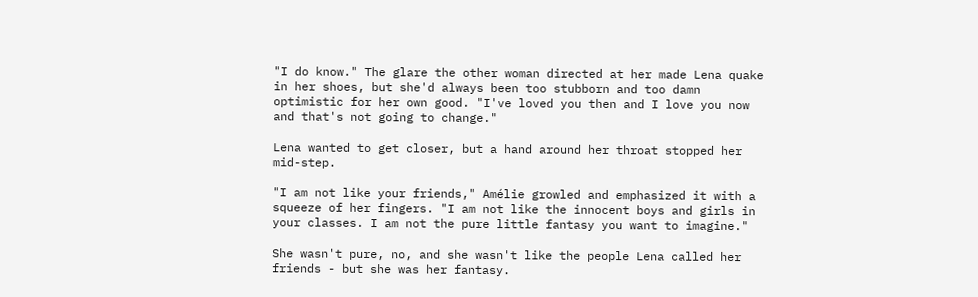"I do know." The glare the other woman directed at her made Lena quake in her shoes, but she'd always been too stubborn and too damn optimistic for her own good. "I've loved you then and I love you now and that's not going to change."

Lena wanted to get closer, but a hand around her throat stopped her mid-step.

"I am not like your friends," Amélie growled and emphasized it with a squeeze of her fingers. "I am not like the innocent boys and girls in your classes. I am not the pure little fantasy you want to imagine."

She wasn't pure, no, and she wasn't like the people Lena called her friends - but she was her fantasy.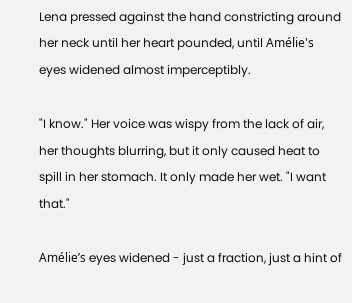Lena pressed against the hand constricting around her neck until her heart pounded, until Amélie's eyes widened almost imperceptibly.

"I know." Her voice was wispy from the lack of air, her thoughts blurring, but it only caused heat to spill in her stomach. It only made her wet. "I want that."

Amélie’s eyes widened - just a fraction, just a hint of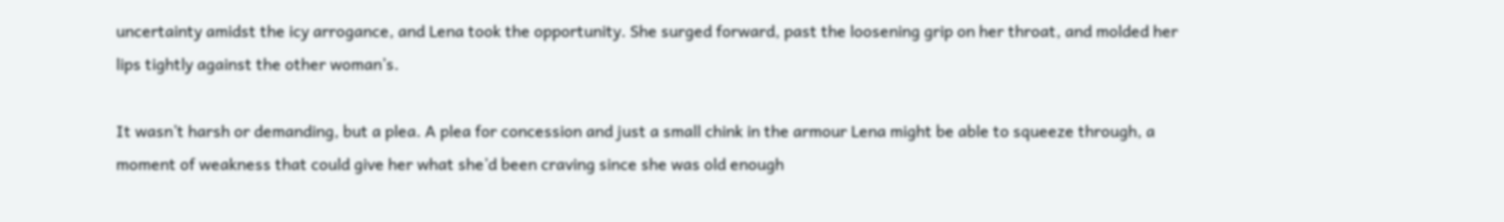uncertainty amidst the icy arrogance, and Lena took the opportunity. She surged forward, past the loosening grip on her throat, and molded her lips tightly against the other woman’s.

It wasn’t harsh or demanding, but a plea. A plea for concession and just a small chink in the armour Lena might be able to squeeze through, a moment of weakness that could give her what she’d been craving since she was old enough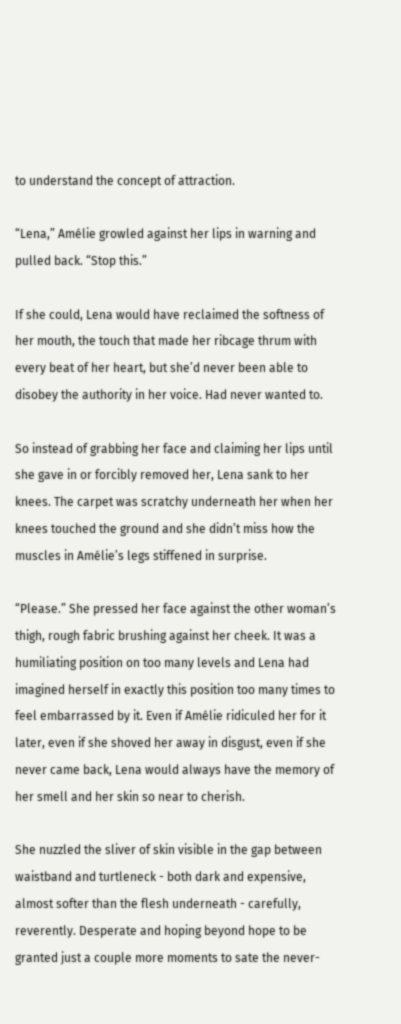to understand the concept of attraction.

“Lena,” Amélie growled against her lips in warning and pulled back. “Stop this.”

If she could, Lena would have reclaimed the softness of her mouth, the touch that made her ribcage thrum with every beat of her heart, but she’d never been able to disobey the authority in her voice. Had never wanted to.

So instead of grabbing her face and claiming her lips until she gave in or forcibly removed her, Lena sank to her knees. The carpet was scratchy underneath her when her knees touched the ground and she didn’t miss how the muscles in Amélie’s legs stiffened in surprise.

“Please.” She pressed her face against the other woman’s thigh, rough fabric brushing against her cheek. It was a humiliating position on too many levels and Lena had imagined herself in exactly this position too many times to feel embarrassed by it. Even if Amélie ridiculed her for it later, even if she shoved her away in disgust, even if she never came back, Lena would always have the memory of her smell and her skin so near to cherish.

She nuzzled the sliver of skin visible in the gap between waistband and turtleneck - both dark and expensive, almost softer than the flesh underneath - carefully, reverently. Desperate and hoping beyond hope to be granted just a couple more moments to sate the never-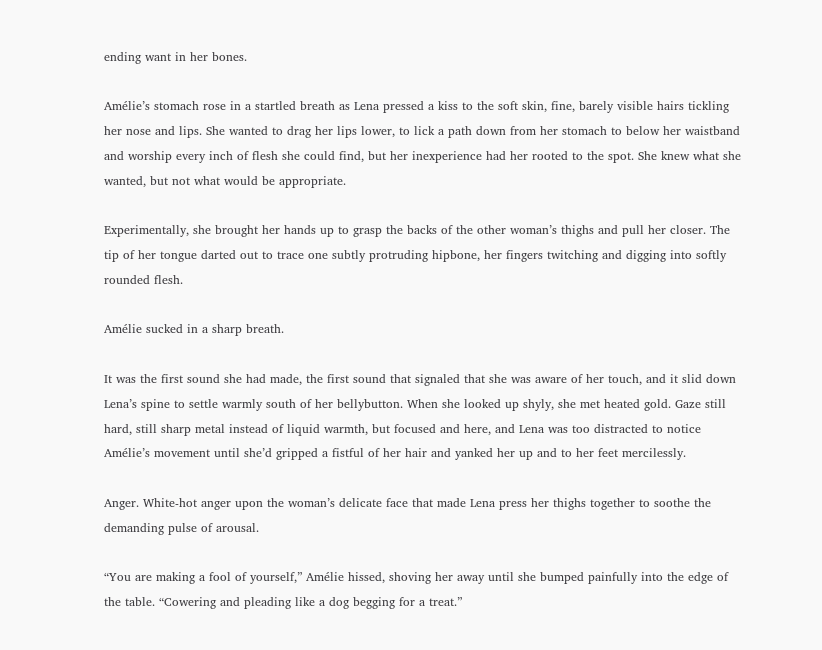ending want in her bones.

Amélie’s stomach rose in a startled breath as Lena pressed a kiss to the soft skin, fine, barely visible hairs tickling her nose and lips. She wanted to drag her lips lower, to lick a path down from her stomach to below her waistband and worship every inch of flesh she could find, but her inexperience had her rooted to the spot. She knew what she wanted, but not what would be appropriate.

Experimentally, she brought her hands up to grasp the backs of the other woman’s thighs and pull her closer. The tip of her tongue darted out to trace one subtly protruding hipbone, her fingers twitching and digging into softly rounded flesh.

Amélie sucked in a sharp breath.

It was the first sound she had made, the first sound that signaled that she was aware of her touch, and it slid down Lena’s spine to settle warmly south of her bellybutton. When she looked up shyly, she met heated gold. Gaze still hard, still sharp metal instead of liquid warmth, but focused and here, and Lena was too distracted to notice Amélie’s movement until she’d gripped a fistful of her hair and yanked her up and to her feet mercilessly.

Anger. White-hot anger upon the woman’s delicate face that made Lena press her thighs together to soothe the demanding pulse of arousal.

“You are making a fool of yourself,” Amélie hissed, shoving her away until she bumped painfully into the edge of the table. “Cowering and pleading like a dog begging for a treat.”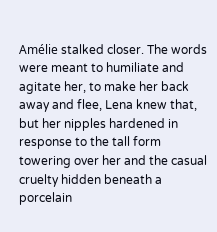Amélie stalked closer. The words were meant to humiliate and agitate her, to make her back away and flee, Lena knew that, but her nipples hardened in response to the tall form towering over her and the casual cruelty hidden beneath a porcelain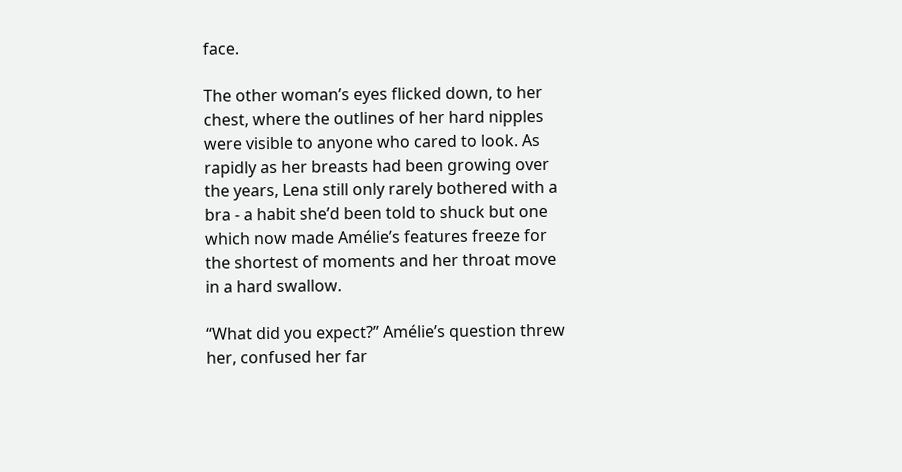face.

The other woman’s eyes flicked down, to her chest, where the outlines of her hard nipples were visible to anyone who cared to look. As rapidly as her breasts had been growing over the years, Lena still only rarely bothered with a bra - a habit she’d been told to shuck but one which now made Amélie’s features freeze for the shortest of moments and her throat move in a hard swallow.

“What did you expect?” Amélie’s question threw her, confused her far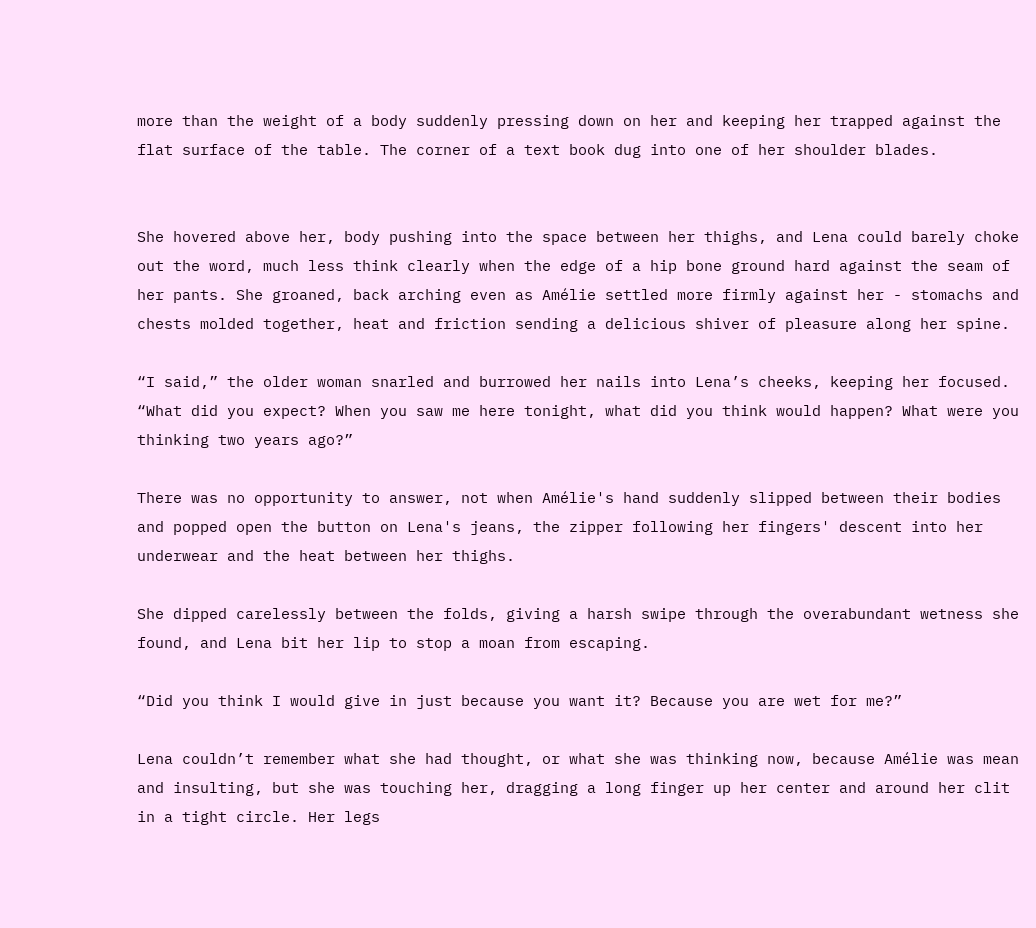more than the weight of a body suddenly pressing down on her and keeping her trapped against the flat surface of the table. The corner of a text book dug into one of her shoulder blades.


She hovered above her, body pushing into the space between her thighs, and Lena could barely choke out the word, much less think clearly when the edge of a hip bone ground hard against the seam of her pants. She groaned, back arching even as Amélie settled more firmly against her - stomachs and chests molded together, heat and friction sending a delicious shiver of pleasure along her spine.

“I said,” the older woman snarled and burrowed her nails into Lena’s cheeks, keeping her focused. “What did you expect? When you saw me here tonight, what did you think would happen? What were you thinking two years ago?”

There was no opportunity to answer, not when Amélie's hand suddenly slipped between their bodies and popped open the button on Lena's jeans, the zipper following her fingers' descent into her underwear and the heat between her thighs.

She dipped carelessly between the folds, giving a harsh swipe through the overabundant wetness she found, and Lena bit her lip to stop a moan from escaping.

“Did you think I would give in just because you want it? Because you are wet for me?”

Lena couldn’t remember what she had thought, or what she was thinking now, because Amélie was mean and insulting, but she was touching her, dragging a long finger up her center and around her clit in a tight circle. Her legs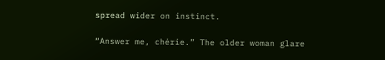spread wider on instinct.

“Answer me, chérie.” The older woman glare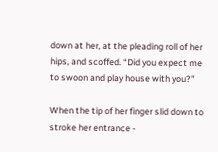down at her, at the pleading roll of her hips, and scoffed. “Did you expect me to swoon and play house with you?”

When the tip of her finger slid down to stroke her entrance -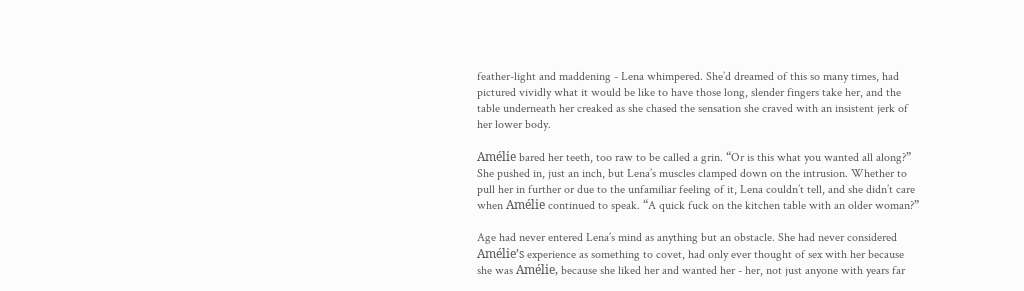feather-light and maddening - Lena whimpered. She’d dreamed of this so many times, had pictured vividly what it would be like to have those long, slender fingers take her, and the table underneath her creaked as she chased the sensation she craved with an insistent jerk of her lower body.

Amélie bared her teeth, too raw to be called a grin. “Or is this what you wanted all along?” She pushed in, just an inch, but Lena’s muscles clamped down on the intrusion. Whether to pull her in further or due to the unfamiliar feeling of it, Lena couldn’t tell, and she didn’t care when Amélie continued to speak. “A quick fuck on the kitchen table with an older woman?”

Age had never entered Lena’s mind as anything but an obstacle. She had never considered Amélie’s experience as something to covet, had only ever thought of sex with her because she was Amélie, because she liked her and wanted her - her, not just anyone with years far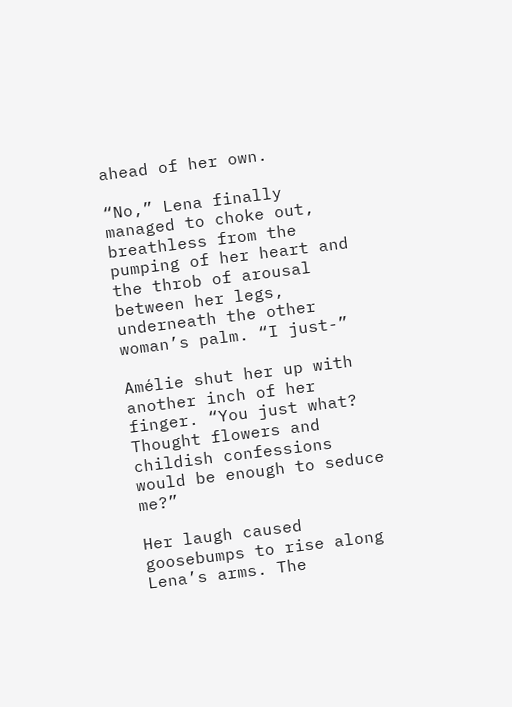ahead of her own.

“No,” Lena finally managed to choke out, breathless from the pumping of her heart and the throb of arousal between her legs, underneath the other woman’s palm. “I just-”

Amélie shut her up with another inch of her finger. “You just what? Thought flowers and childish confessions would be enough to seduce me?”

Her laugh caused goosebumps to rise along Lena’s arms. The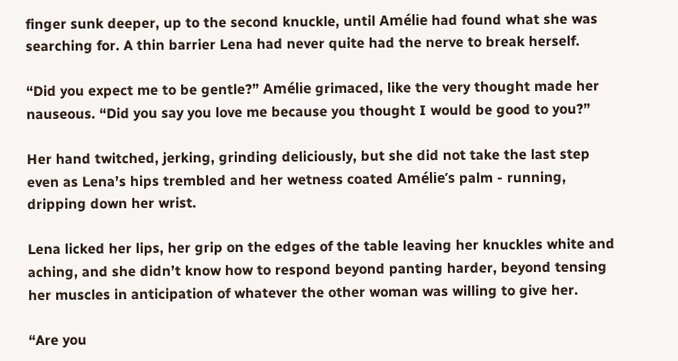finger sunk deeper, up to the second knuckle, until Amélie had found what she was searching for. A thin barrier Lena had never quite had the nerve to break herself.

“Did you expect me to be gentle?” Amélie grimaced, like the very thought made her nauseous. “Did you say you love me because you thought I would be good to you?”

Her hand twitched, jerking, grinding deliciously, but she did not take the last step even as Lena’s hips trembled and her wetness coated Amélie’s palm - running, dripping down her wrist.

Lena licked her lips, her grip on the edges of the table leaving her knuckles white and aching, and she didn’t know how to respond beyond panting harder, beyond tensing her muscles in anticipation of whatever the other woman was willing to give her.

“Are you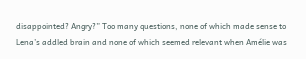disappointed? Angry?” Too many questions, none of which made sense to Lena’s addled brain and none of which seemed relevant when Amélie was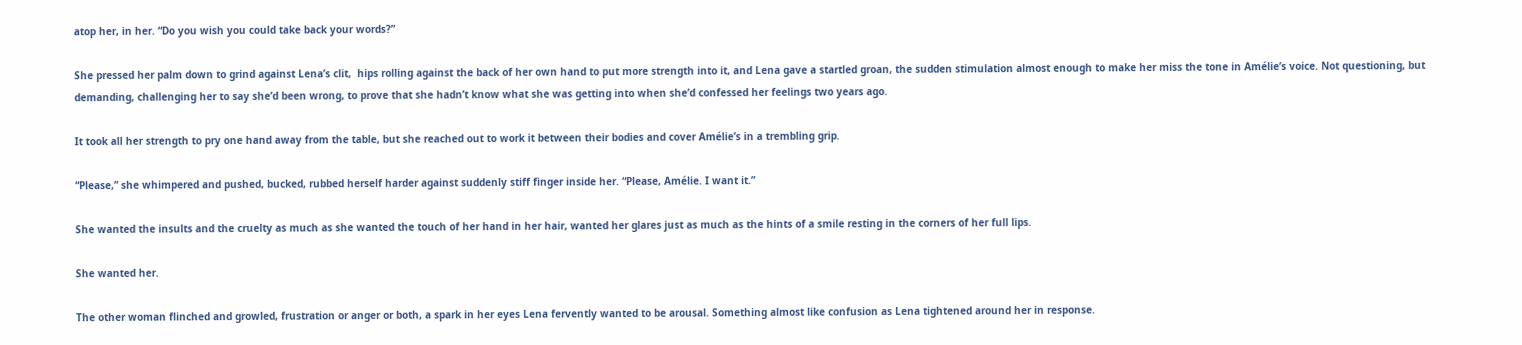atop her, in her. “Do you wish you could take back your words?”

She pressed her palm down to grind against Lena’s clit,  hips rolling against the back of her own hand to put more strength into it, and Lena gave a startled groan, the sudden stimulation almost enough to make her miss the tone in Amélie’s voice. Not questioning, but demanding, challenging her to say she’d been wrong, to prove that she hadn’t know what she was getting into when she’d confessed her feelings two years ago.

It took all her strength to pry one hand away from the table, but she reached out to work it between their bodies and cover Amélie’s in a trembling grip.

“Please,” she whimpered and pushed, bucked, rubbed herself harder against suddenly stiff finger inside her. “Please, Amélie. I want it.”

She wanted the insults and the cruelty as much as she wanted the touch of her hand in her hair, wanted her glares just as much as the hints of a smile resting in the corners of her full lips.

She wanted her.

The other woman flinched and growled, frustration or anger or both, a spark in her eyes Lena fervently wanted to be arousal. Something almost like confusion as Lena tightened around her in response.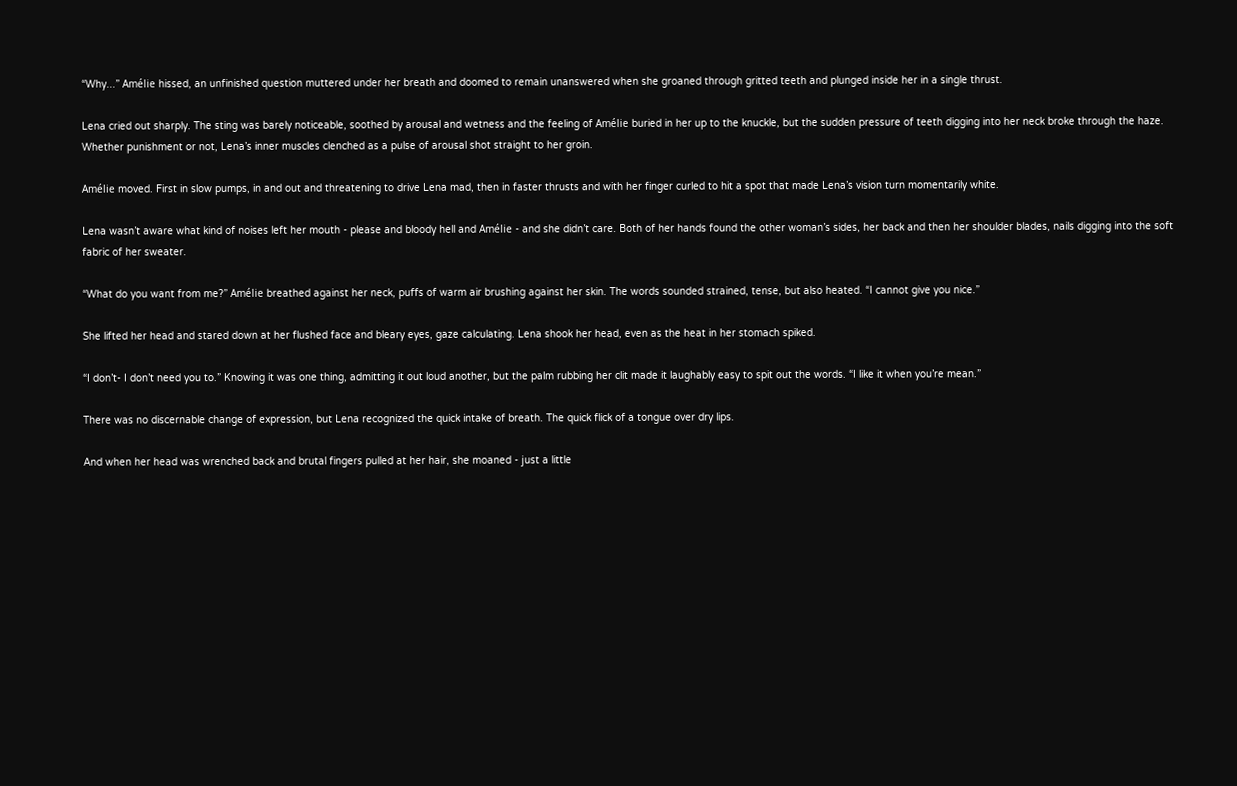“Why...” Amélie hissed, an unfinished question muttered under her breath and doomed to remain unanswered when she groaned through gritted teeth and plunged inside her in a single thrust.

Lena cried out sharply. The sting was barely noticeable, soothed by arousal and wetness and the feeling of Amélie buried in her up to the knuckle, but the sudden pressure of teeth digging into her neck broke through the haze. Whether punishment or not, Lena’s inner muscles clenched as a pulse of arousal shot straight to her groin.

Amélie moved. First in slow pumps, in and out and threatening to drive Lena mad, then in faster thrusts and with her finger curled to hit a spot that made Lena’s vision turn momentarily white.

Lena wasn’t aware what kind of noises left her mouth - please and bloody hell and Amélie - and she didn’t care. Both of her hands found the other woman’s sides, her back and then her shoulder blades, nails digging into the soft fabric of her sweater.

“What do you want from me?” Amélie breathed against her neck, puffs of warm air brushing against her skin. The words sounded strained, tense, but also heated. “I cannot give you nice.”

She lifted her head and stared down at her flushed face and bleary eyes, gaze calculating. Lena shook her head, even as the heat in her stomach spiked.

“I don’t- I don’t need you to.” Knowing it was one thing, admitting it out loud another, but the palm rubbing her clit made it laughably easy to spit out the words. “I like it when you’re mean.”

There was no discernable change of expression, but Lena recognized the quick intake of breath. The quick flick of a tongue over dry lips.

And when her head was wrenched back and brutal fingers pulled at her hair, she moaned - just a little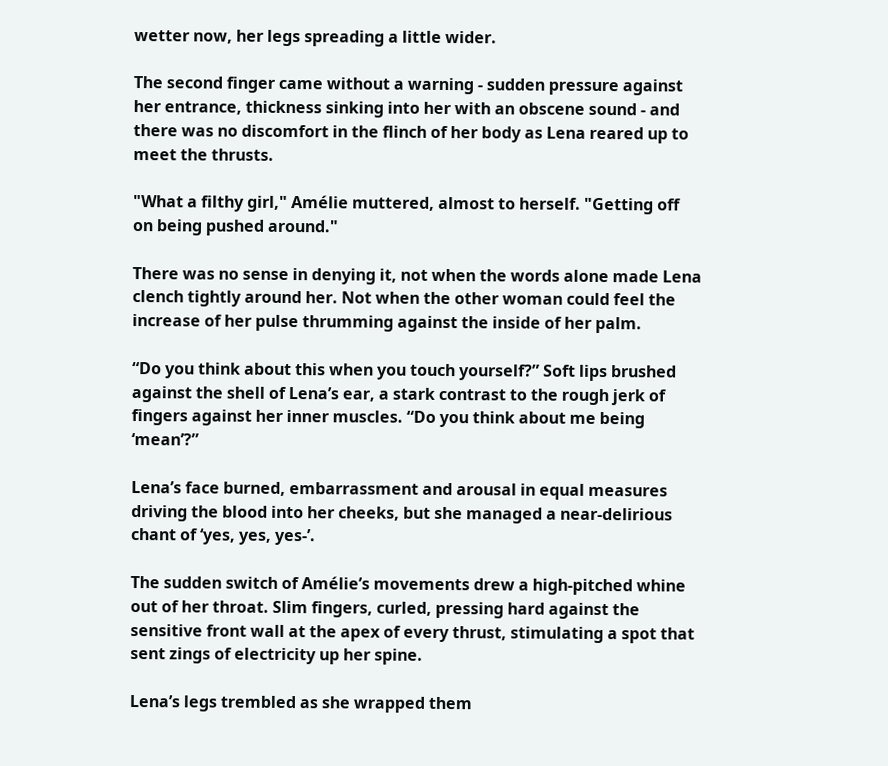wetter now, her legs spreading a little wider.

The second finger came without a warning - sudden pressure against her entrance, thickness sinking into her with an obscene sound - and there was no discomfort in the flinch of her body as Lena reared up to meet the thrusts.

"What a filthy girl," Amélie muttered, almost to herself. "Getting off on being pushed around."

There was no sense in denying it, not when the words alone made Lena clench tightly around her. Not when the other woman could feel the increase of her pulse thrumming against the inside of her palm.

“Do you think about this when you touch yourself?” Soft lips brushed against the shell of Lena’s ear, a stark contrast to the rough jerk of fingers against her inner muscles. “Do you think about me being ‘mean’?”

Lena’s face burned, embarrassment and arousal in equal measures driving the blood into her cheeks, but she managed a near-delirious chant of ‘yes, yes, yes-’.

The sudden switch of Amélie’s movements drew a high-pitched whine out of her throat. Slim fingers, curled, pressing hard against the sensitive front wall at the apex of every thrust, stimulating a spot that sent zings of electricity up her spine.

Lena’s legs trembled as she wrapped them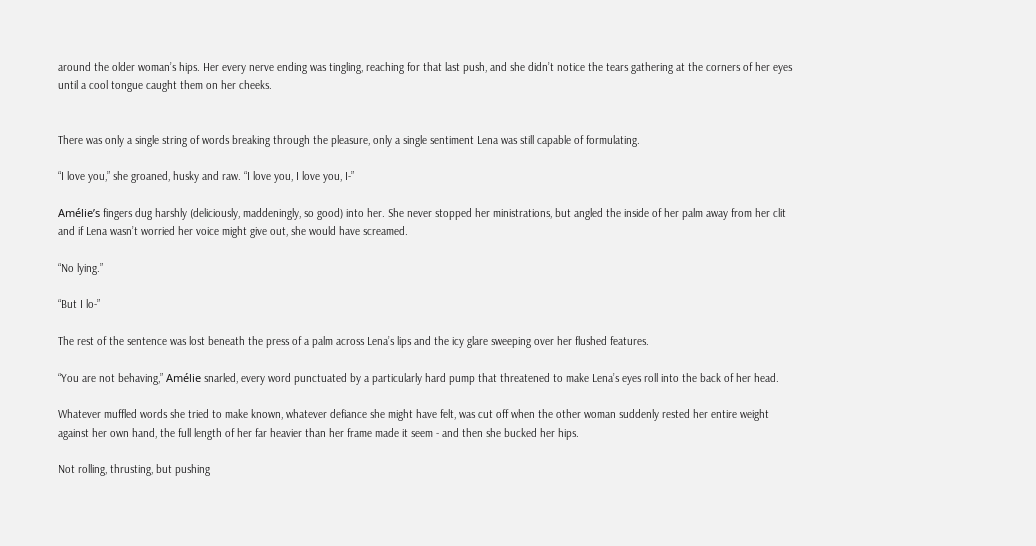around the older woman’s hips. Her every nerve ending was tingling, reaching for that last push, and she didn’t notice the tears gathering at the corners of her eyes until a cool tongue caught them on her cheeks.


There was only a single string of words breaking through the pleasure, only a single sentiment Lena was still capable of formulating.

“I love you,” she groaned, husky and raw. “I love you, I love you, I-”

Amélie’s fingers dug harshly (deliciously, maddeningly, so good) into her. She never stopped her ministrations, but angled the inside of her palm away from her clit and if Lena wasn’t worried her voice might give out, she would have screamed.

“No lying.”

“But I lo-”

The rest of the sentence was lost beneath the press of a palm across Lena’s lips and the icy glare sweeping over her flushed features.

“You are not behaving,” Amélie snarled, every word punctuated by a particularly hard pump that threatened to make Lena’s eyes roll into the back of her head.

Whatever muffled words she tried to make known, whatever defiance she might have felt, was cut off when the other woman suddenly rested her entire weight against her own hand, the full length of her far heavier than her frame made it seem - and then she bucked her hips.

Not rolling, thrusting, but pushing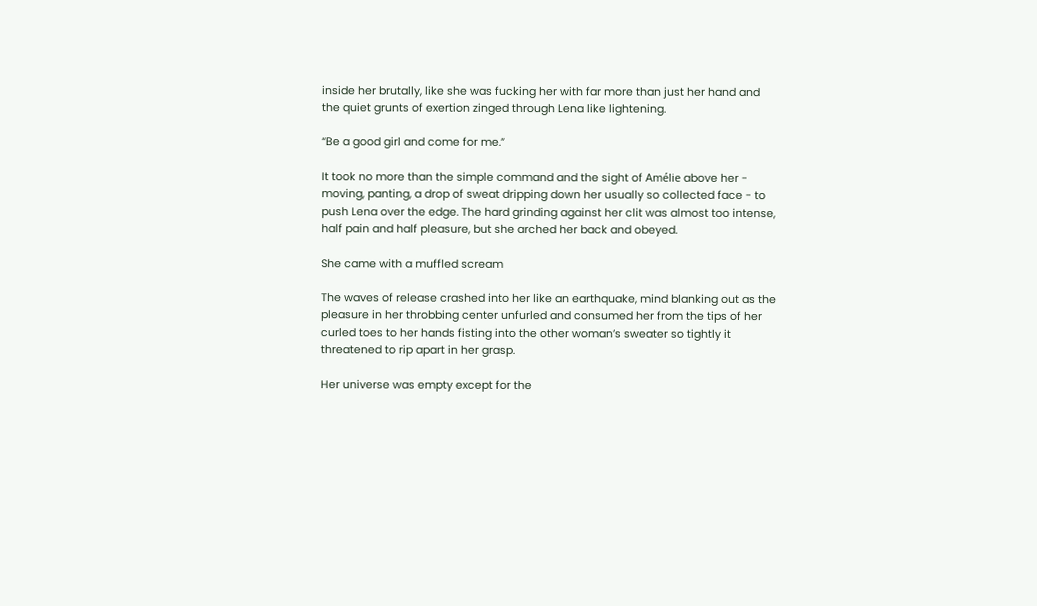inside her brutally, like she was fucking her with far more than just her hand and the quiet grunts of exertion zinged through Lena like lightening.

“Be a good girl and come for me.”

It took no more than the simple command and the sight of Amélie above her - moving, panting, a drop of sweat dripping down her usually so collected face - to push Lena over the edge. The hard grinding against her clit was almost too intense, half pain and half pleasure, but she arched her back and obeyed.

She came with a muffled scream

The waves of release crashed into her like an earthquake, mind blanking out as the pleasure in her throbbing center unfurled and consumed her from the tips of her curled toes to her hands fisting into the other woman’s sweater so tightly it threatened to rip apart in her grasp.

Her universe was empty except for the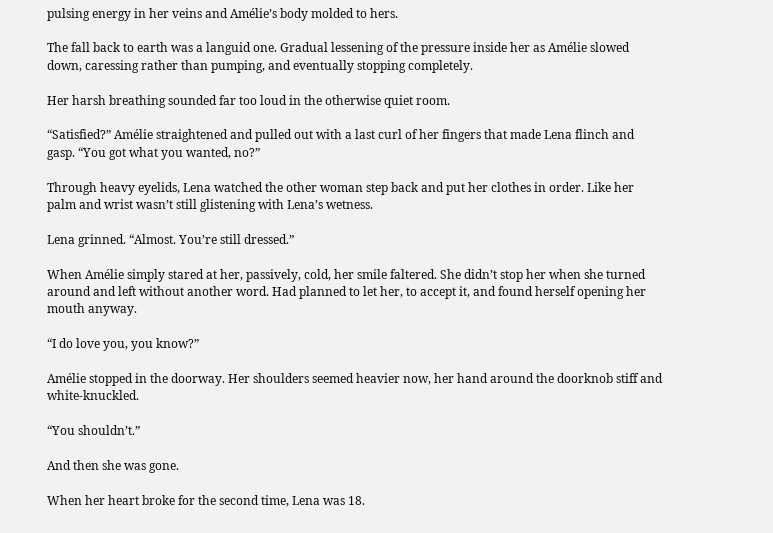pulsing energy in her veins and Amélie’s body molded to hers.

The fall back to earth was a languid one. Gradual lessening of the pressure inside her as Amélie slowed down, caressing rather than pumping, and eventually stopping completely.

Her harsh breathing sounded far too loud in the otherwise quiet room.

“Satisfied?” Amélie straightened and pulled out with a last curl of her fingers that made Lena flinch and gasp. “You got what you wanted, no?”

Through heavy eyelids, Lena watched the other woman step back and put her clothes in order. Like her palm and wrist wasn’t still glistening with Lena’s wetness.

Lena grinned. “Almost. You’re still dressed.”

When Amélie simply stared at her, passively, cold, her smile faltered. She didn’t stop her when she turned around and left without another word. Had planned to let her, to accept it, and found herself opening her mouth anyway.

“I do love you, you know?”

Amélie stopped in the doorway. Her shoulders seemed heavier now, her hand around the doorknob stiff and white-knuckled.

“You shouldn’t.”

And then she was gone.

When her heart broke for the second time, Lena was 18.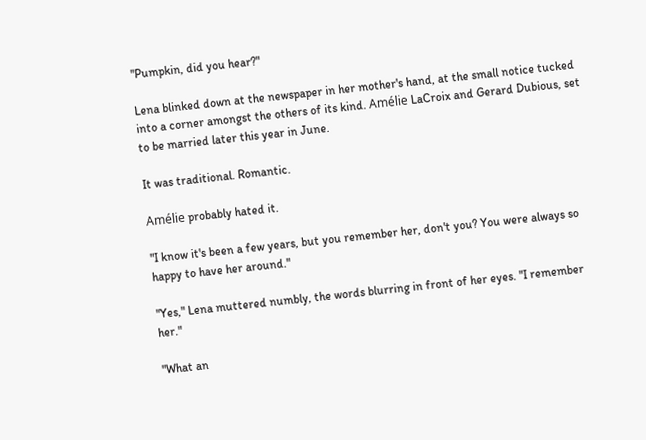"Pumpkin, did you hear?"

Lena blinked down at the newspaper in her mother's hand, at the small notice tucked into a corner amongst the others of its kind. Amélie LaCroix and Gerard Dubious, set to be married later this year in June.

It was traditional. Romantic.

Amélie probably hated it.

"I know it's been a few years, but you remember her, don't you? You were always so happy to have her around."

"Yes," Lena muttered numbly, the words blurring in front of her eyes. "I remember her."

"What an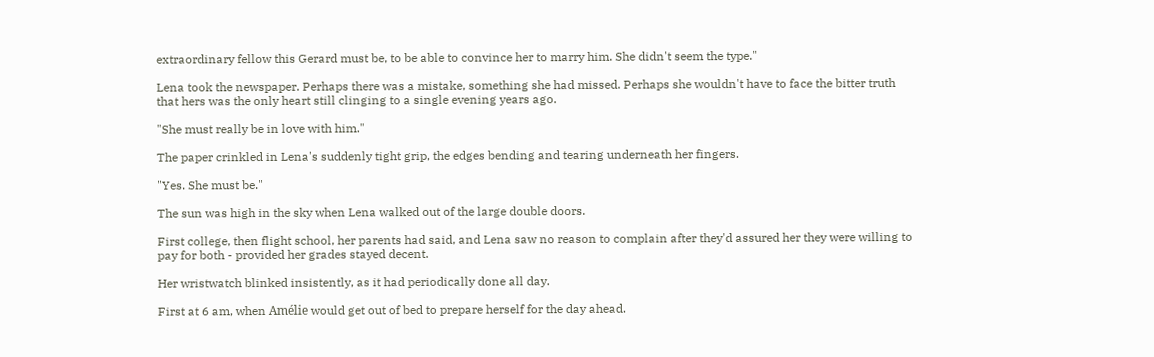extraordinary fellow this Gerard must be, to be able to convince her to marry him. She didn't seem the type."

Lena took the newspaper. Perhaps there was a mistake, something she had missed. Perhaps she wouldn't have to face the bitter truth that hers was the only heart still clinging to a single evening years ago.

"She must really be in love with him."

The paper crinkled in Lena's suddenly tight grip, the edges bending and tearing underneath her fingers.

"Yes. She must be."

The sun was high in the sky when Lena walked out of the large double doors.

First college, then flight school, her parents had said, and Lena saw no reason to complain after they'd assured her they were willing to pay for both - provided her grades stayed decent.

Her wristwatch blinked insistently, as it had periodically done all day.

First at 6 am, when Amélie would get out of bed to prepare herself for the day ahead.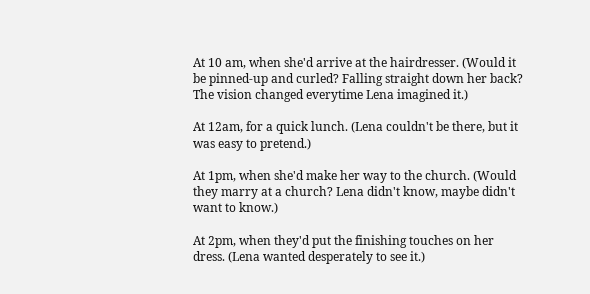At 10 am, when she'd arrive at the hairdresser. (Would it be pinned-up and curled? Falling straight down her back? The vision changed everytime Lena imagined it.)

At 12am, for a quick lunch. (Lena couldn't be there, but it was easy to pretend.)

At 1pm, when she'd make her way to the church. (Would they marry at a church? Lena didn't know, maybe didn't want to know.)

At 2pm, when they'd put the finishing touches on her dress. (Lena wanted desperately to see it.)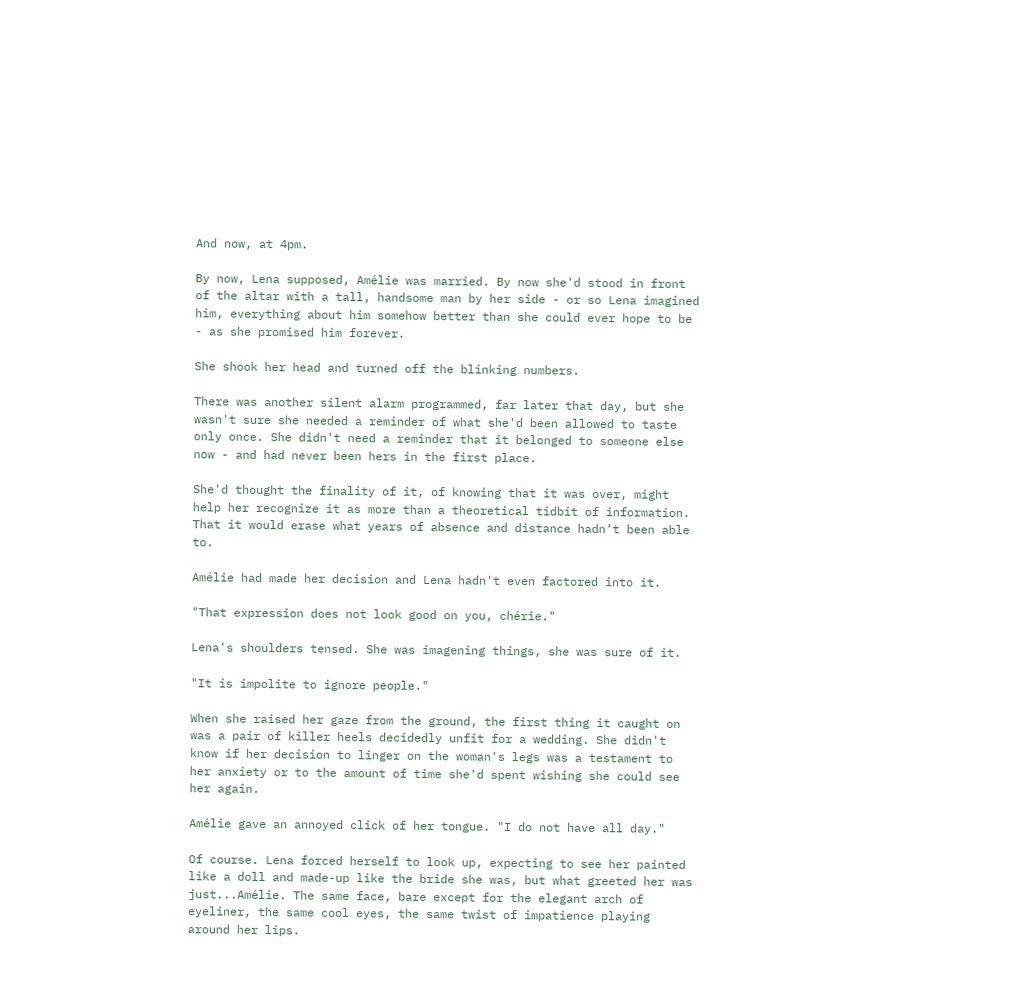And now, at 4pm.

By now, Lena supposed, Amélie was married. By now she'd stood in front of the altar with a tall, handsome man by her side - or so Lena imagined him, everything about him somehow better than she could ever hope to be - as she promised him forever.

She shook her head and turned off the blinking numbers.

There was another silent alarm programmed, far later that day, but she wasn't sure she needed a reminder of what she'd been allowed to taste only once. She didn't need a reminder that it belonged to someone else now - and had never been hers in the first place.

She'd thought the finality of it, of knowing that it was over, might help her recognize it as more than a theoretical tidbit of information. That it would erase what years of absence and distance hadn’t been able to.

Amélie had made her decision and Lena hadn't even factored into it.

"That expression does not look good on you, chérie."

Lena's shoulders tensed. She was imagening things, she was sure of it.

"It is impolite to ignore people."

When she raised her gaze from the ground, the first thing it caught on was a pair of killer heels decidedly unfit for a wedding. She didn't know if her decision to linger on the woman's legs was a testament to her anxiety or to the amount of time she'd spent wishing she could see her again.

Amélie gave an annoyed click of her tongue. "I do not have all day."

Of course. Lena forced herself to look up, expecting to see her painted like a doll and made-up like the bride she was, but what greeted her was just...Amélie. The same face, bare except for the elegant arch of eyeliner, the same cool eyes, the same twist of impatience playing around her lips.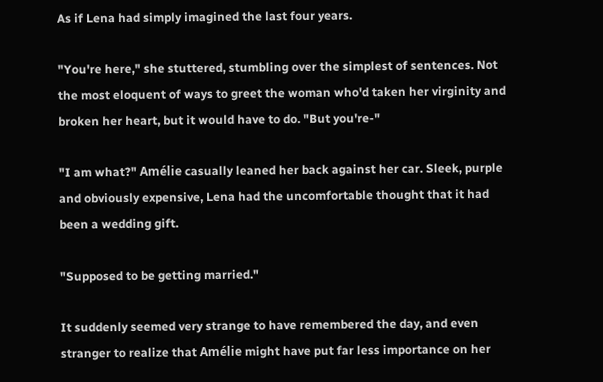As if Lena had simply imagined the last four years.

"You're here," she stuttered, stumbling over the simplest of sentences. Not the most eloquent of ways to greet the woman who'd taken her virginity and broken her heart, but it would have to do. "But you're-"

"I am what?" Amélie casually leaned her back against her car. Sleek, purple and obviously expensive, Lena had the uncomfortable thought that it had been a wedding gift.

"Supposed to be getting married."

It suddenly seemed very strange to have remembered the day, and even stranger to realize that Amélie might have put far less importance on her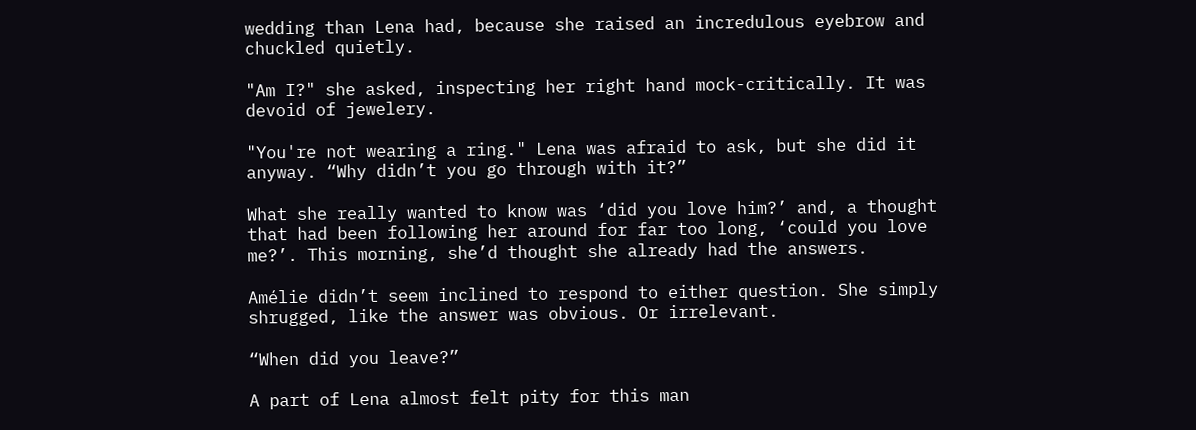wedding than Lena had, because she raised an incredulous eyebrow and chuckled quietly.

"Am I?" she asked, inspecting her right hand mock-critically. It was devoid of jewelery.

"You're not wearing a ring." Lena was afraid to ask, but she did it anyway. “Why didn’t you go through with it?”

What she really wanted to know was ‘did you love him?’ and, a thought that had been following her around for far too long, ‘could you love me?’. This morning, she’d thought she already had the answers.

Amélie didn’t seem inclined to respond to either question. She simply shrugged, like the answer was obvious. Or irrelevant.

“When did you leave?”

A part of Lena almost felt pity for this man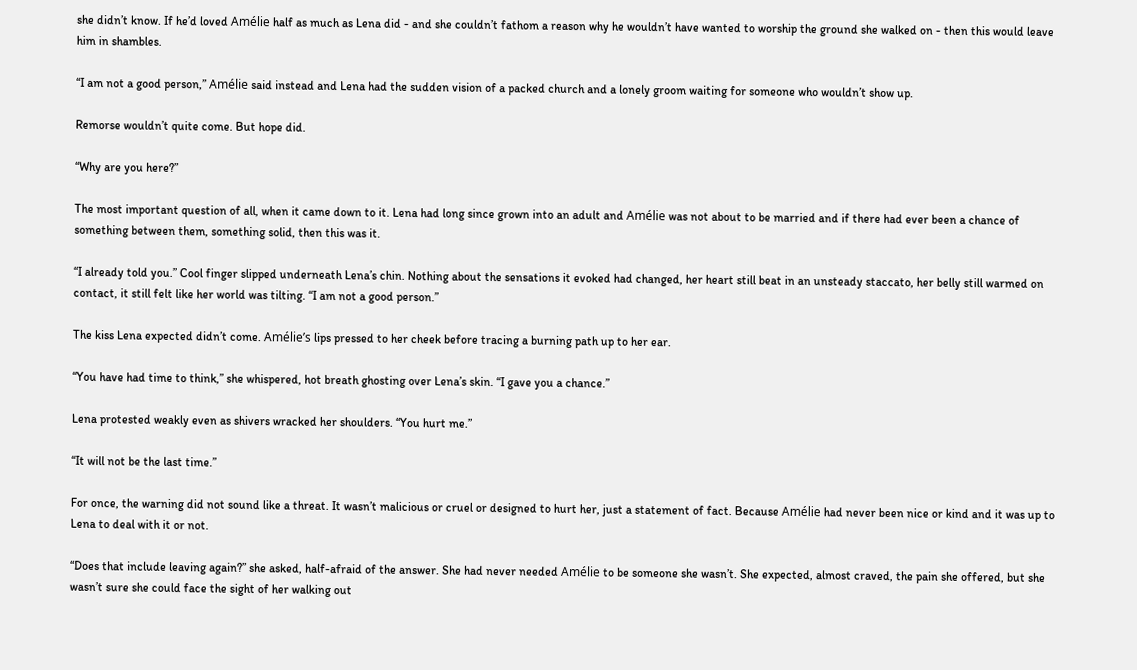she didn’t know. If he’d loved Amélie half as much as Lena did - and she couldn’t fathom a reason why he wouldn’t have wanted to worship the ground she walked on - then this would leave him in shambles.

“I am not a good person,” Amélie said instead and Lena had the sudden vision of a packed church and a lonely groom waiting for someone who wouldn’t show up.

Remorse wouldn’t quite come. But hope did.

“Why are you here?”

The most important question of all, when it came down to it. Lena had long since grown into an adult and Amélie was not about to be married and if there had ever been a chance of something between them, something solid, then this was it.

“I already told you.” Cool finger slipped underneath Lena’s chin. Nothing about the sensations it evoked had changed, her heart still beat in an unsteady staccato, her belly still warmed on contact, it still felt like her world was tilting. “I am not a good person.”

The kiss Lena expected didn’t come. Amélie’s lips pressed to her cheek before tracing a burning path up to her ear.

“You have had time to think,” she whispered, hot breath ghosting over Lena’s skin. “I gave you a chance.”

Lena protested weakly even as shivers wracked her shoulders. “You hurt me.”

“It will not be the last time.”

For once, the warning did not sound like a threat. It wasn’t malicious or cruel or designed to hurt her, just a statement of fact. Because Amélie had never been nice or kind and it was up to Lena to deal with it or not.

“Does that include leaving again?” she asked, half-afraid of the answer. She had never needed Amélie to be someone she wasn’t. She expected, almost craved, the pain she offered, but she wasn’t sure she could face the sight of her walking out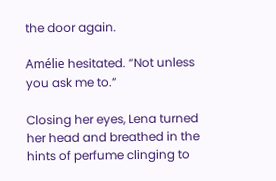the door again.

Amélie hesitated. “Not unless you ask me to.”

Closing her eyes, Lena turned her head and breathed in the hints of perfume clinging to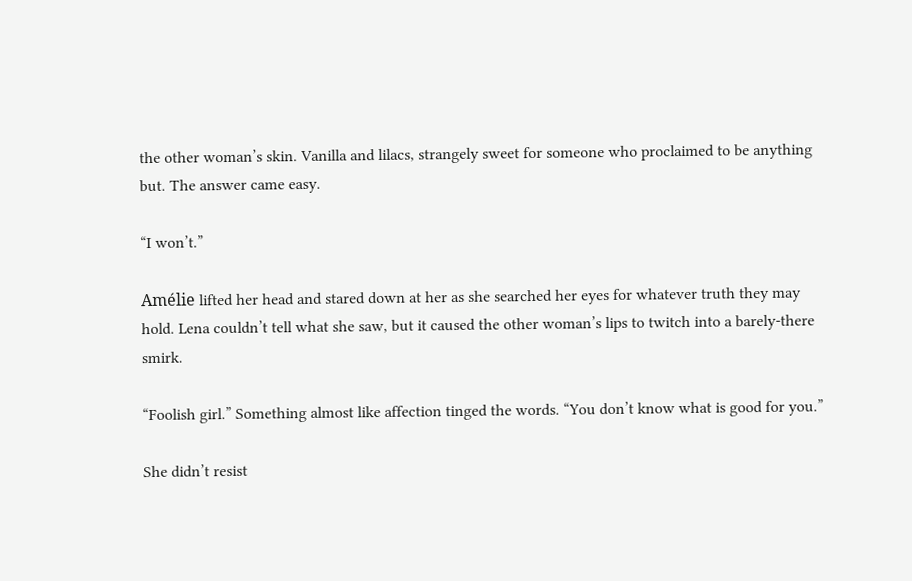the other woman’s skin. Vanilla and lilacs, strangely sweet for someone who proclaimed to be anything but. The answer came easy.

“I won’t.”

Amélie lifted her head and stared down at her as she searched her eyes for whatever truth they may hold. Lena couldn’t tell what she saw, but it caused the other woman’s lips to twitch into a barely-there smirk.

“Foolish girl.” Something almost like affection tinged the words. “You don’t know what is good for you.”

She didn’t resist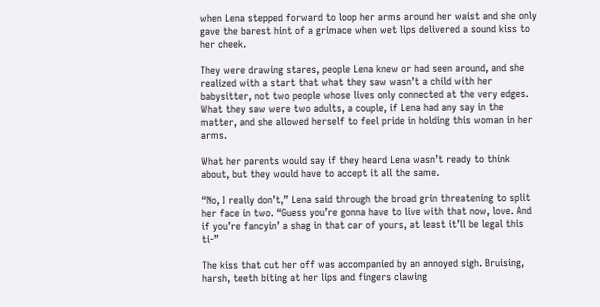when Lena stepped forward to loop her arms around her waist and she only gave the barest hint of a grimace when wet lips delivered a sound kiss to her cheek.

They were drawing stares, people Lena knew or had seen around, and she realized with a start that what they saw wasn’t a child with her babysitter, not two people whose lives only connected at the very edges. What they saw were two adults, a couple, if Lena had any say in the matter, and she allowed herself to feel pride in holding this woman in her arms.

What her parents would say if they heard Lena wasn’t ready to think about, but they would have to accept it all the same.

“No, I really don’t,” Lena said through the broad grin threatening to split her face in two. “Guess you’re gonna have to live with that now, love. And if you’re fancyin’ a shag in that car of yours, at least it’ll be legal this ti-”

The kiss that cut her off was accompanied by an annoyed sigh. Bruising, harsh, teeth biting at her lips and fingers clawing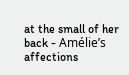at the small of her back - Amélie’s affections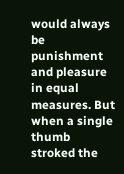would always be punishment and pleasure in equal measures. But when a single thumb stroked the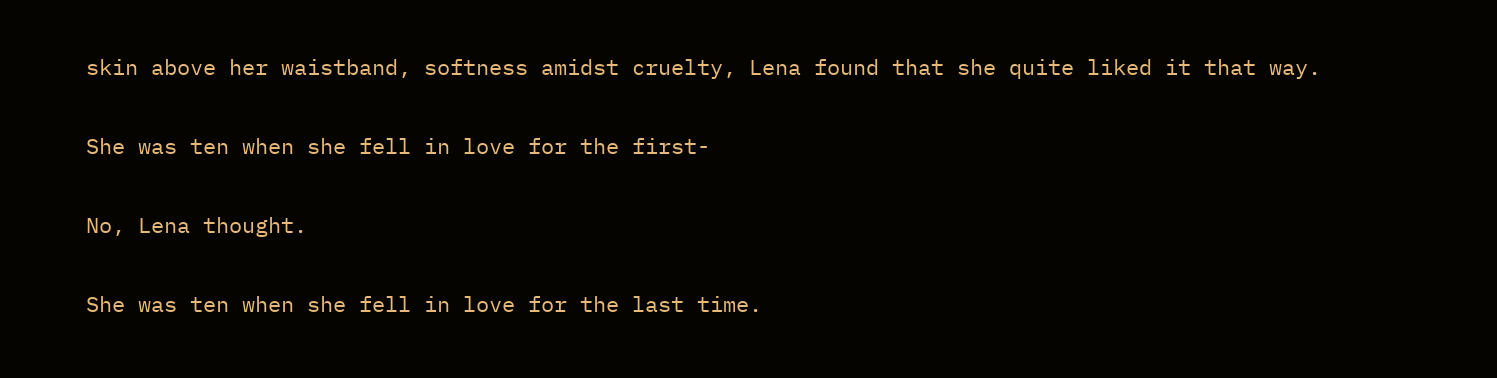skin above her waistband, softness amidst cruelty, Lena found that she quite liked it that way.

She was ten when she fell in love for the first-

No, Lena thought.

She was ten when she fell in love for the last time.